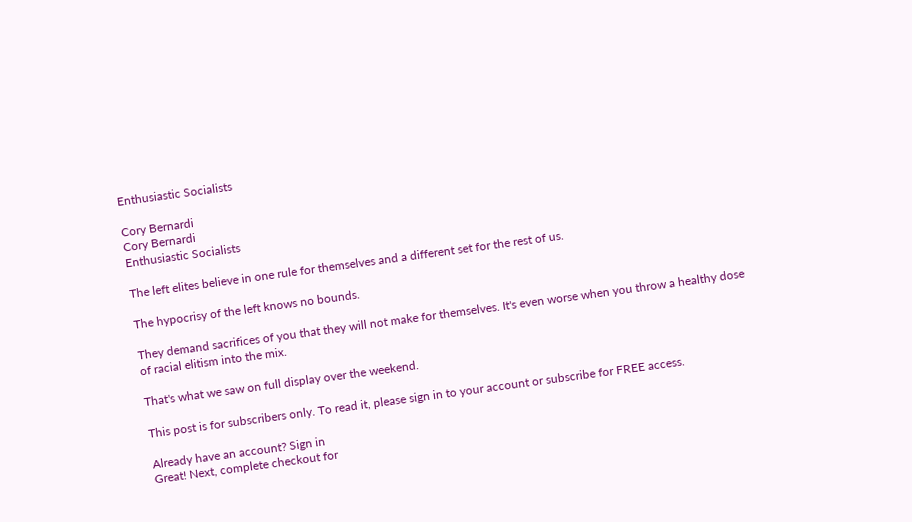Enthusiastic Socialists

Cory Bernardi
Cory Bernardi
Enthusiastic Socialists

The left elites believe in one rule for themselves and a different set for the rest of us.

The hypocrisy of the left knows no bounds.

They demand sacrifices of you that they will not make for themselves. It's even worse when you throw a healthy dose of racial elitism into the mix.

That's what we saw on full display over the weekend.

This post is for subscribers only. To read it, please sign in to your account or subscribe for FREE access.

Already have an account? Sign in
Great! Next, complete checkout for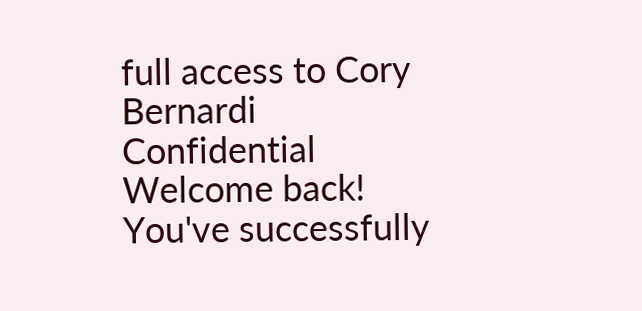full access to Cory Bernardi Confidential
Welcome back! You've successfully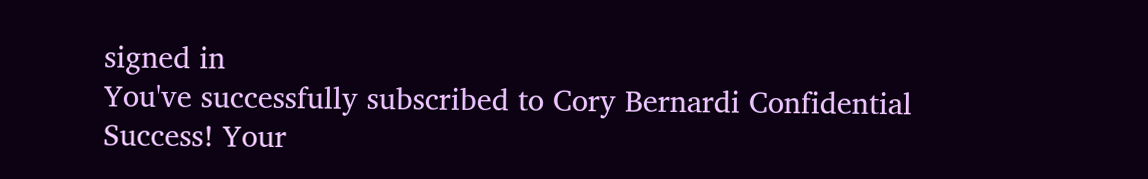signed in
You've successfully subscribed to Cory Bernardi Confidential
Success! Your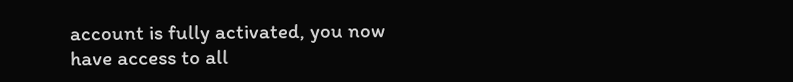account is fully activated, you now have access to all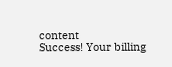content
Success! Your billing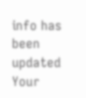info has been updated
Your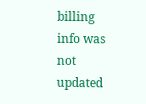billing info was not updated